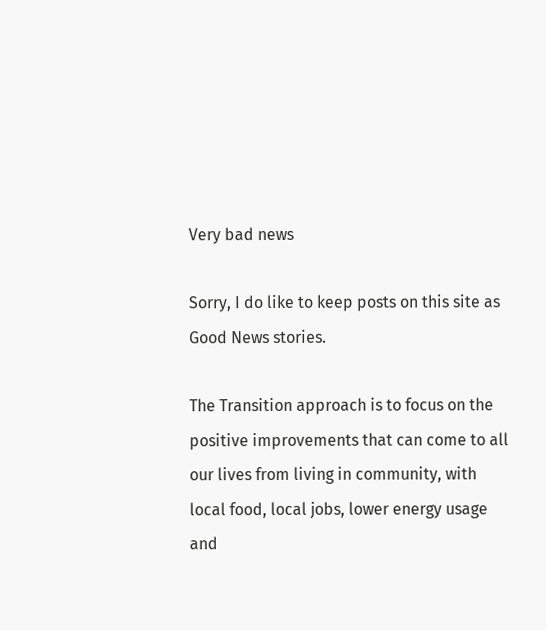Very bad news

Sorry, I do like to keep posts on this site as Good News stories.

The Transition approach is to focus on the positive improvements that can come to all our lives from living in community, with local food, local jobs, lower energy usage and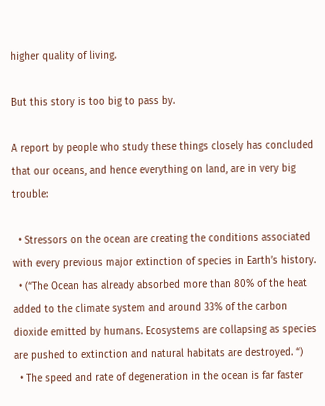higher quality of living.

But this story is too big to pass by.

A report by people who study these things closely has concluded that our oceans, and hence everything on land, are in very big trouble:

  • Stressors on the ocean are creating the conditions associated with every previous major extinction of species in Earth’s history.
  • (“The Ocean has already absorbed more than 80% of the heat added to the climate system and around 33% of the carbon dioxide emitted by humans. Ecosystems are collapsing as species are pushed to extinction and natural habitats are destroyed. “)
  • The speed and rate of degeneration in the ocean is far faster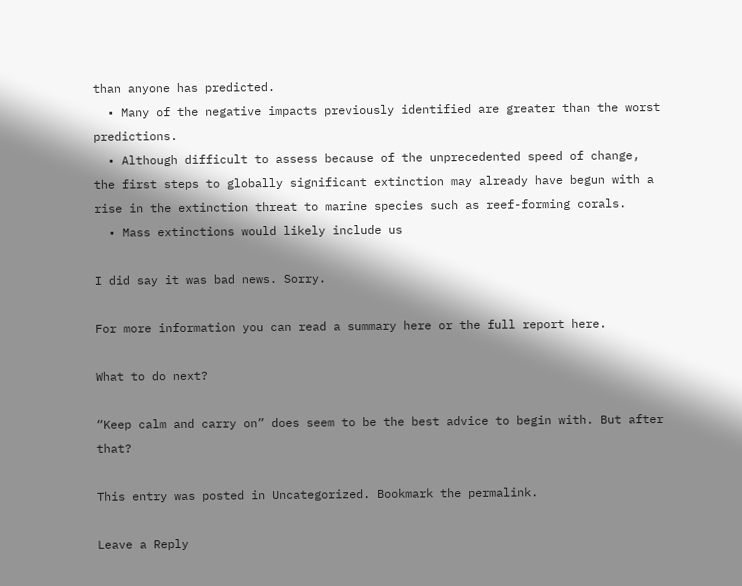than anyone has predicted.
  • Many of the negative impacts previously identified are greater than the worst predictions.
  • Although difficult to assess because of the unprecedented speed of change, the first steps to globally significant extinction may already have begun with a rise in the extinction threat to marine species such as reef-forming corals.
  • Mass extinctions would likely include us

I did say it was bad news. Sorry.

For more information you can read a summary here or the full report here.

What to do next?

“Keep calm and carry on” does seem to be the best advice to begin with. But after that?

This entry was posted in Uncategorized. Bookmark the permalink.

Leave a Reply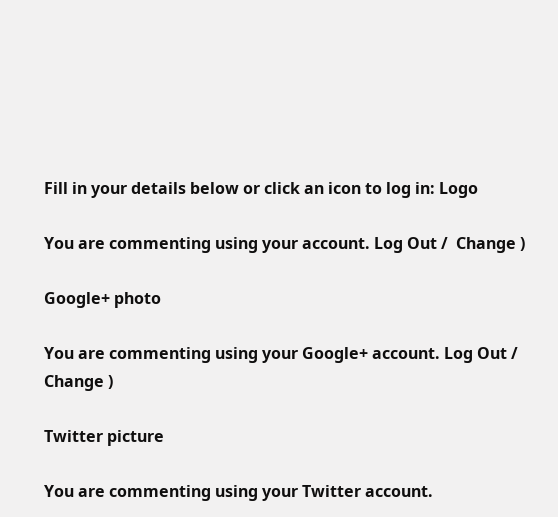Fill in your details below or click an icon to log in: Logo

You are commenting using your account. Log Out /  Change )

Google+ photo

You are commenting using your Google+ account. Log Out /  Change )

Twitter picture

You are commenting using your Twitter account.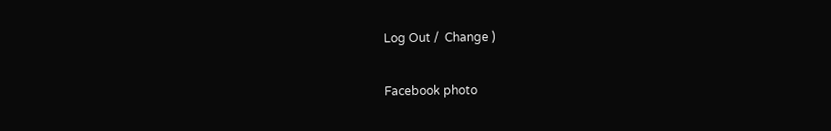Log Out /  Change )

Facebook photo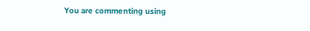You are commenting using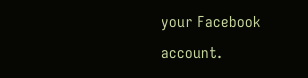your Facebook account.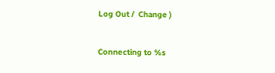Log Out /  Change )


Connecting to %s